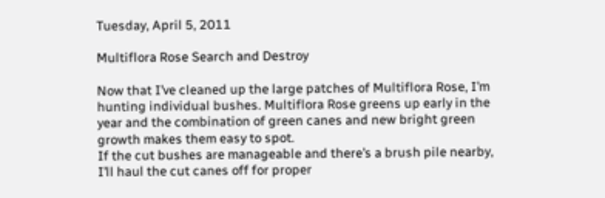Tuesday, April 5, 2011

Multiflora Rose Search and Destroy

Now that I’ve cleaned up the large patches of Multiflora Rose, I’m hunting individual bushes. Multiflora Rose greens up early in the year and the combination of green canes and new bright green growth makes them easy to spot.
If the cut bushes are manageable and there’s a brush pile nearby, I’ll haul the cut canes off for proper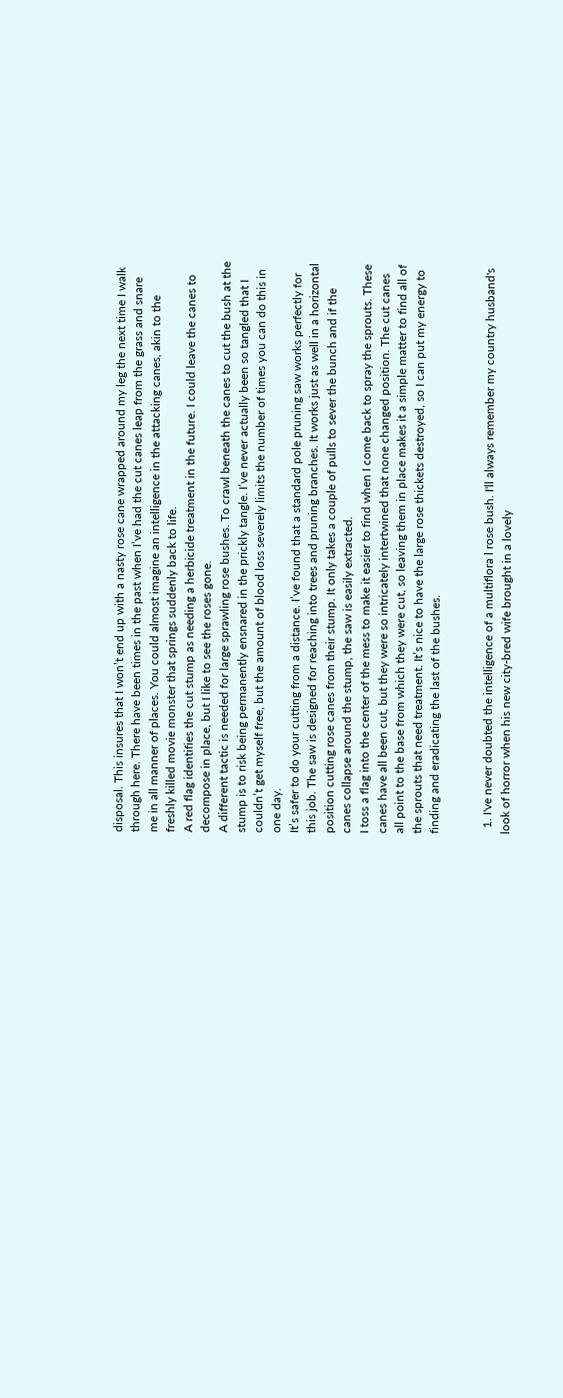disposal. This insures that I won’t end up with a nasty rose cane wrapped around my leg the next time I walk through here. There have been times in the past when I’ve had the cut canes leap from the grass and snare me in all manner of places. You could almost imagine an intelligence in the attacking canes, akin to the freshly killed movie monster that springs suddenly back to life.
A red flag identifies the cut stump as needing a herbicide treatment in the future. I could leave the canes to decompose in place, but I like to see the roses gone.
A different tactic is needed for large sprawling rose bushes. To crawl beneath the canes to cut the bush at the stump is to risk being permanently ensnared in the prickly tangle. I’ve never actually been so tangled that I couldn’t get myself free, but the amount of blood loss severely limits the number of times you can do this in one day.
It’s safer to do your cutting from a distance. I’ve found that a standard pole pruning saw works perfectly for this job. The saw is designed for reaching into trees and pruning branches. It works just as well in a horizontal position cutting rose canes from their stump. It only takes a couple of pulls to sever the bunch and if the canes collapse around the stump, the saw is easily extracted.
I toss a flag into the center of the mess to make it easier to find when I come back to spray the sprouts. These canes have all been cut, but they were so intricately intertwined that none changed position. The cut canes all point to the base from which they were cut, so leaving them in place makes it a simple matter to find all of the sprouts that need treatment. It’s nice to have the large rose thickets destroyed, so I can put my energy to finding and eradicating the last of the bushes.


  1. I've never doubted the intelligence of a multiflora l rose bush. I'll always remember my country husband's look of horror when his new city-bred wife brought in a lovely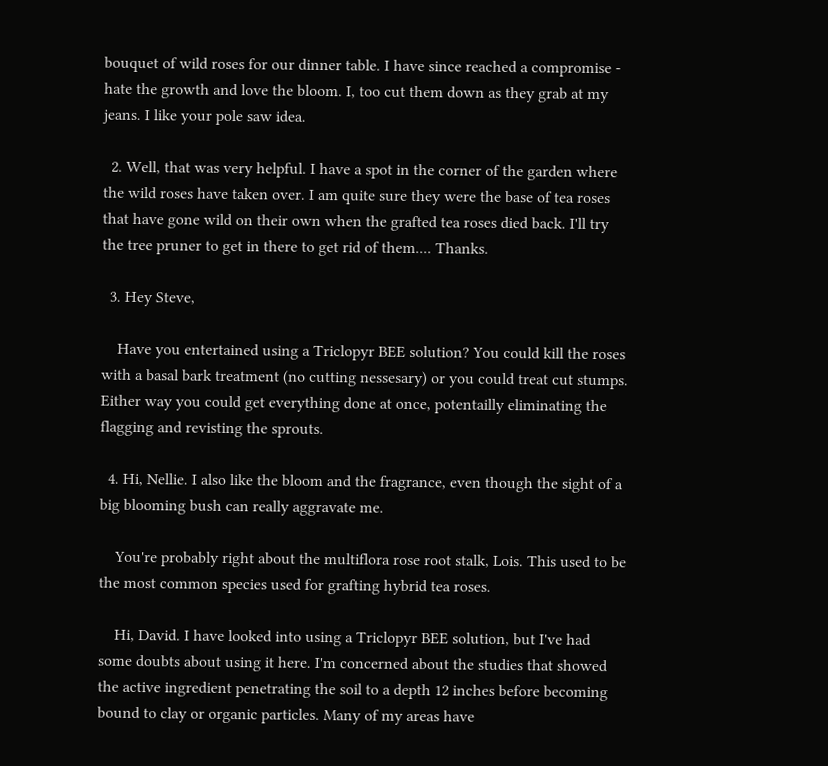bouquet of wild roses for our dinner table. I have since reached a compromise - hate the growth and love the bloom. I, too cut them down as they grab at my jeans. I like your pole saw idea.

  2. Well, that was very helpful. I have a spot in the corner of the garden where the wild roses have taken over. I am quite sure they were the base of tea roses that have gone wild on their own when the grafted tea roses died back. I'll try the tree pruner to get in there to get rid of them.... Thanks.

  3. Hey Steve,

    Have you entertained using a Triclopyr BEE solution? You could kill the roses with a basal bark treatment (no cutting nessesary) or you could treat cut stumps. Either way you could get everything done at once, potentailly eliminating the flagging and revisting the sprouts.

  4. Hi, Nellie. I also like the bloom and the fragrance, even though the sight of a big blooming bush can really aggravate me.

    You're probably right about the multiflora rose root stalk, Lois. This used to be the most common species used for grafting hybrid tea roses.

    Hi, David. I have looked into using a Triclopyr BEE solution, but I've had some doubts about using it here. I'm concerned about the studies that showed the active ingredient penetrating the soil to a depth 12 inches before becoming bound to clay or organic particles. Many of my areas have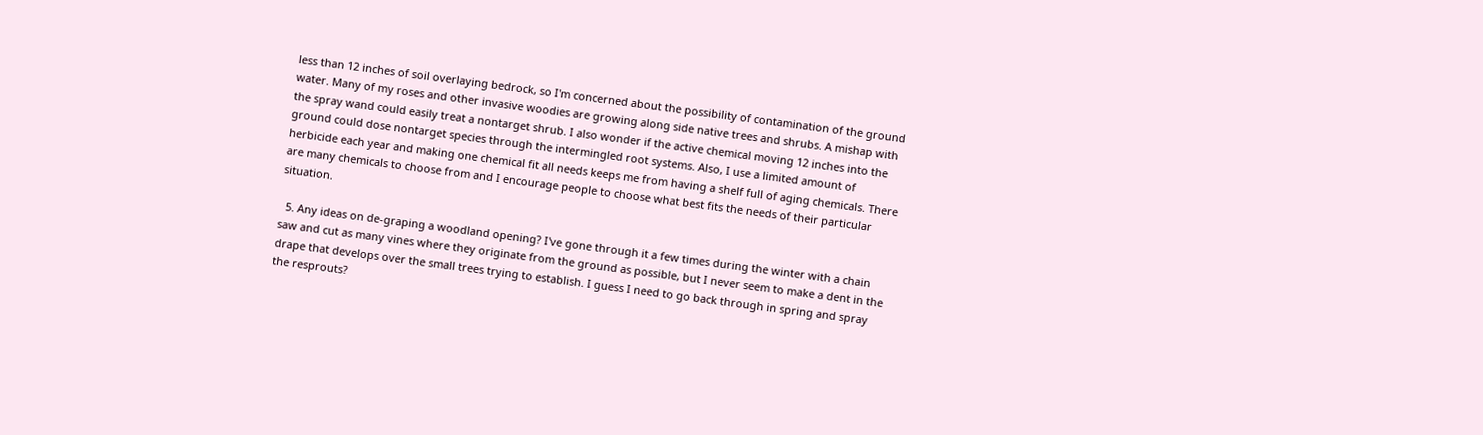less than 12 inches of soil overlaying bedrock, so I'm concerned about the possibility of contamination of the ground water. Many of my roses and other invasive woodies are growing along side native trees and shrubs. A mishap with the spray wand could easily treat a nontarget shrub. I also wonder if the active chemical moving 12 inches into the ground could dose nontarget species through the intermingled root systems. Also, I use a limited amount of herbicide each year and making one chemical fit all needs keeps me from having a shelf full of aging chemicals. There are many chemicals to choose from and I encourage people to choose what best fits the needs of their particular situation.

  5. Any ideas on de-graping a woodland opening? I've gone through it a few times during the winter with a chain saw and cut as many vines where they originate from the ground as possible, but I never seem to make a dent in the drape that develops over the small trees trying to establish. I guess I need to go back through in spring and spray the resprouts?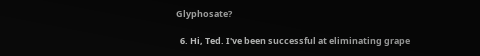Glyphosate?

  6. Hi, Ted. I've been successful at eliminating grape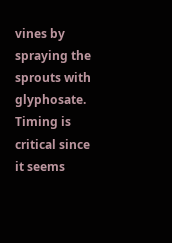vines by spraying the sprouts with glyphosate. Timing is critical since it seems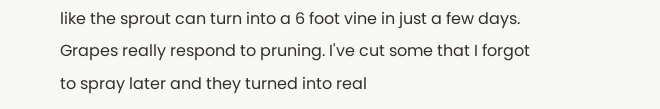like the sprout can turn into a 6 foot vine in just a few days. Grapes really respond to pruning. I've cut some that I forgot to spray later and they turned into real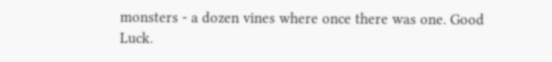monsters - a dozen vines where once there was one. Good Luck.